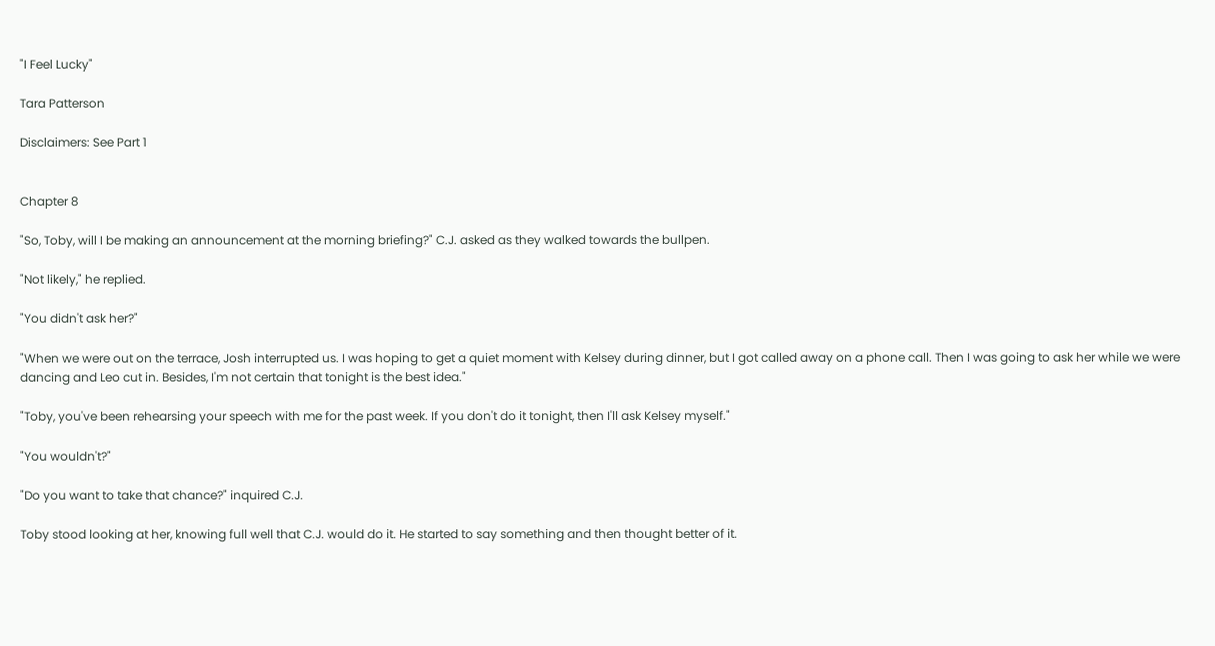"I Feel Lucky"

Tara Patterson

Disclaimers: See Part 1


Chapter 8

"So, Toby, will I be making an announcement at the morning briefing?" C.J. asked as they walked towards the bullpen.

"Not likely," he replied.

"You didn't ask her?"

"When we were out on the terrace, Josh interrupted us. I was hoping to get a quiet moment with Kelsey during dinner, but I got called away on a phone call. Then I was going to ask her while we were dancing and Leo cut in. Besides, I'm not certain that tonight is the best idea."

"Toby, you've been rehearsing your speech with me for the past week. If you don't do it tonight, then I'll ask Kelsey myself."

"You wouldn't?"

"Do you want to take that chance?" inquired C.J.

Toby stood looking at her, knowing full well that C.J. would do it. He started to say something and then thought better of it.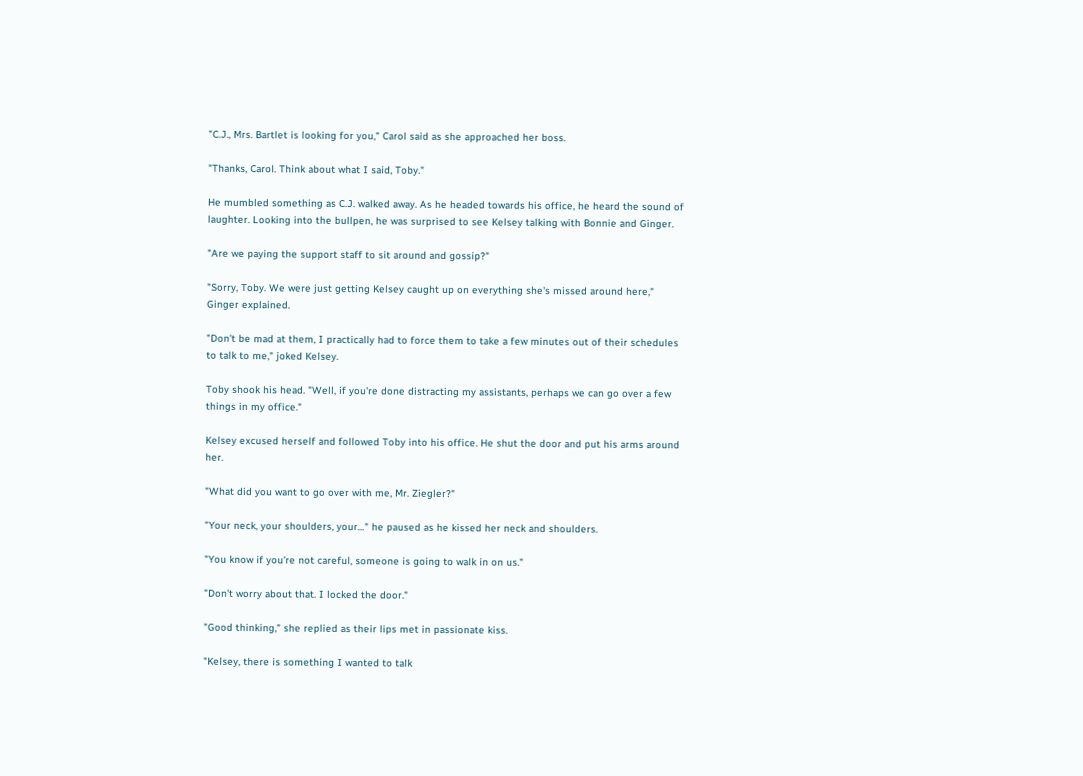"C.J., Mrs. Bartlet is looking for you," Carol said as she approached her boss.

"Thanks, Carol. Think about what I said, Toby."

He mumbled something as C.J. walked away. As he headed towards his office, he heard the sound of laughter. Looking into the bullpen, he was surprised to see Kelsey talking with Bonnie and Ginger.

"Are we paying the support staff to sit around and gossip?"

"Sorry, Toby. We were just getting Kelsey caught up on everything she's missed around here," Ginger explained.

"Don't be mad at them, I practically had to force them to take a few minutes out of their schedules to talk to me," joked Kelsey.

Toby shook his head. "Well, if you're done distracting my assistants, perhaps we can go over a few things in my office."

Kelsey excused herself and followed Toby into his office. He shut the door and put his arms around her.

"What did you want to go over with me, Mr. Ziegler?"

"Your neck, your shoulders, your…" he paused as he kissed her neck and shoulders.

"You know if you're not careful, someone is going to walk in on us."

"Don't worry about that. I locked the door."

"Good thinking," she replied as their lips met in passionate kiss.

"Kelsey, there is something I wanted to talk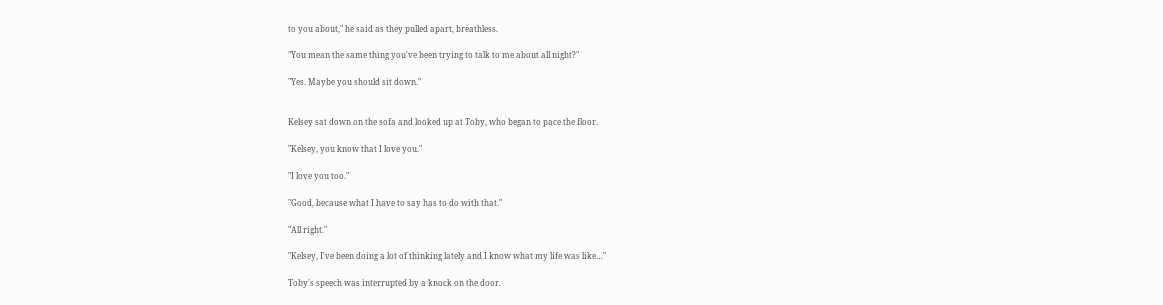to you about," he said as they pulled apart, breathless.

"You mean the same thing you've been trying to talk to me about all night?"

"Yes. Maybe you should sit down."


Kelsey sat down on the sofa and looked up at Toby, who began to pace the floor.

"Kelsey, you know that I love you."

"I love you too."

"Good, because what I have to say has to do with that."

"All right."

"Kelsey, I've been doing a lot of thinking lately and I know what my life was like…"

Toby's speech was interrupted by a knock on the door.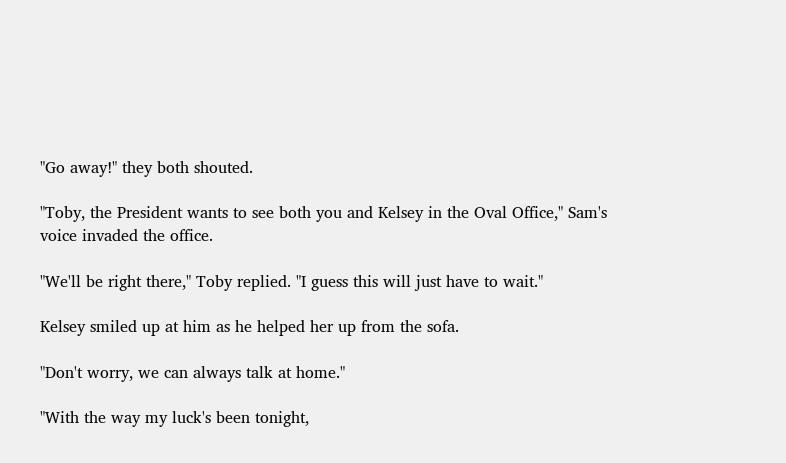"Go away!" they both shouted.

"Toby, the President wants to see both you and Kelsey in the Oval Office," Sam's voice invaded the office.

"We'll be right there," Toby replied. "I guess this will just have to wait."

Kelsey smiled up at him as he helped her up from the sofa.

"Don't worry, we can always talk at home."

"With the way my luck's been tonight,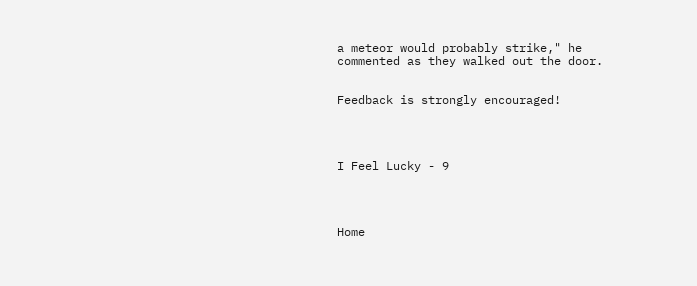a meteor would probably strike," he commented as they walked out the door.


Feedback is strongly encouraged!




I Feel Lucky - 9




Home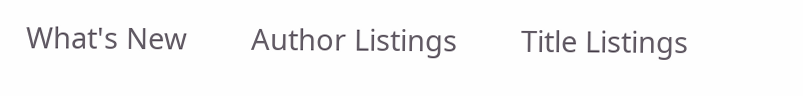What's New        Author Listings        Title Listings